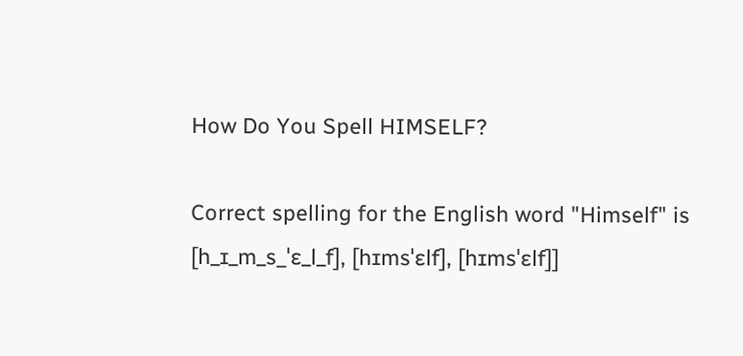How Do You Spell HIMSELF?

Correct spelling for the English word "Himself" is [h_ɪ_m_s_ˈɛ_l_f], [hɪmsˈɛlf], [hɪmsˈɛlf]]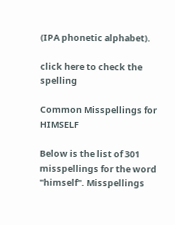(IPA phonetic alphabet).

click here to check the spelling

Common Misspellings for HIMSELF

Below is the list of 301 misspellings for the word "himself". Misspellings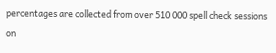percentages are collected from over 510 000 spell check sessions on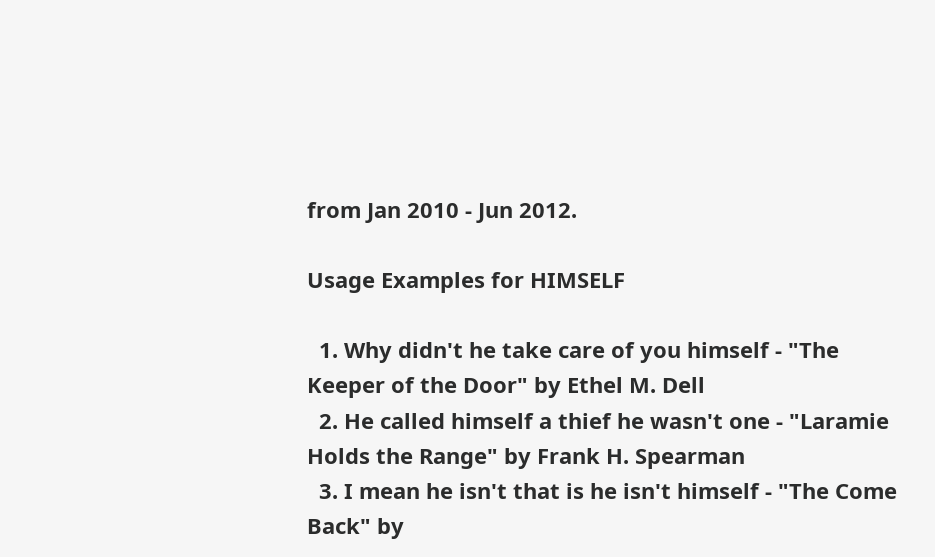from Jan 2010 - Jun 2012.

Usage Examples for HIMSELF

  1. Why didn't he take care of you himself - "The Keeper of the Door" by Ethel M. Dell
  2. He called himself a thief he wasn't one - "Laramie Holds the Range" by Frank H. Spearman
  3. I mean he isn't that is he isn't himself - "The Come Back" by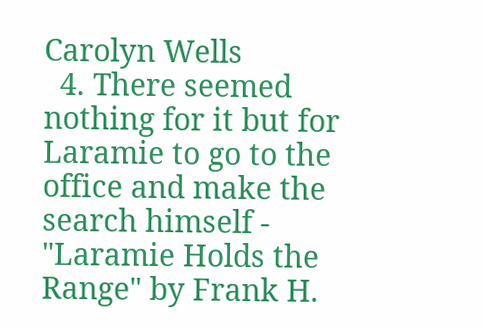Carolyn Wells
  4. There seemed nothing for it but for Laramie to go to the office and make the search himself - "Laramie Holds the Range" by Frank H.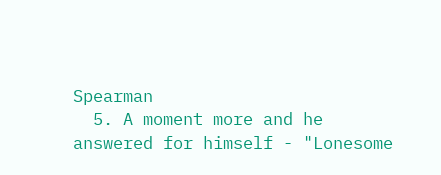Spearman
  5. A moment more and he answered for himself - "Lonesome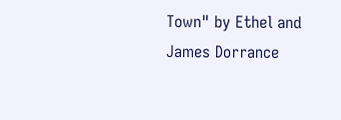Town" by Ethel and James Dorrance